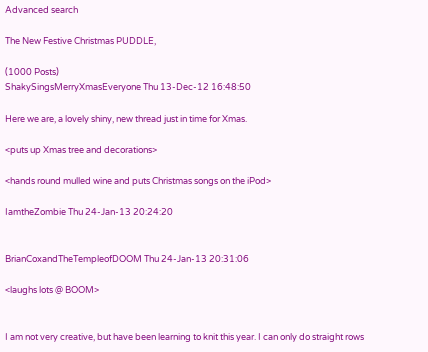Advanced search

The New Festive Christmas PUDDLE,

(1000 Posts)
ShakySingsMerryXmasEveryone Thu 13-Dec-12 16:48:50

Here we are, a lovely shiny, new thread just in time for Xmas.

<puts up Xmas tree and decorations>

<hands round mulled wine and puts Christmas songs on the iPod>

IamtheZombie Thu 24-Jan-13 20:24:20


BrianCoxandTheTempleofDOOM Thu 24-Jan-13 20:31:06

<laughs lots @ BOOM>


I am not very creative, but have been learning to knit this year. I can only do straight rows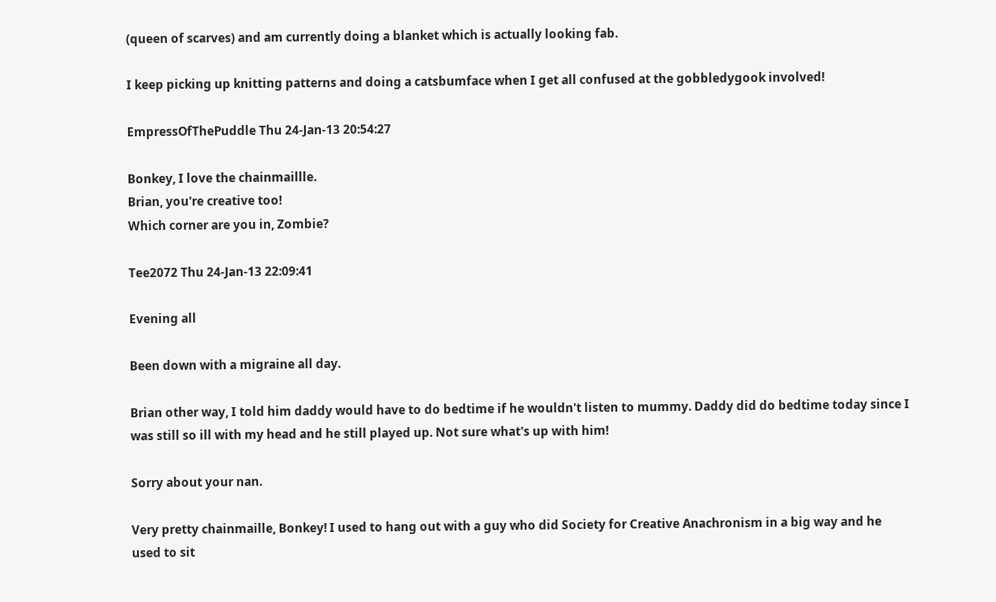(queen of scarves) and am currently doing a blanket which is actually looking fab.

I keep picking up knitting patterns and doing a catsbumface when I get all confused at the gobbledygook involved!

EmpressOfThePuddle Thu 24-Jan-13 20:54:27

Bonkey, I love the chainmaillle.
Brian, you're creative too!
Which corner are you in, Zombie?

Tee2072 Thu 24-Jan-13 22:09:41

Evening all

Been down with a migraine all day.

Brian other way, I told him daddy would have to do bedtime if he wouldn't listen to mummy. Daddy did do bedtime today since I was still so ill with my head and he still played up. Not sure what's up with him!

Sorry about your nan.

Very pretty chainmaille, Bonkey! I used to hang out with a guy who did Society for Creative Anachronism in a big way and he used to sit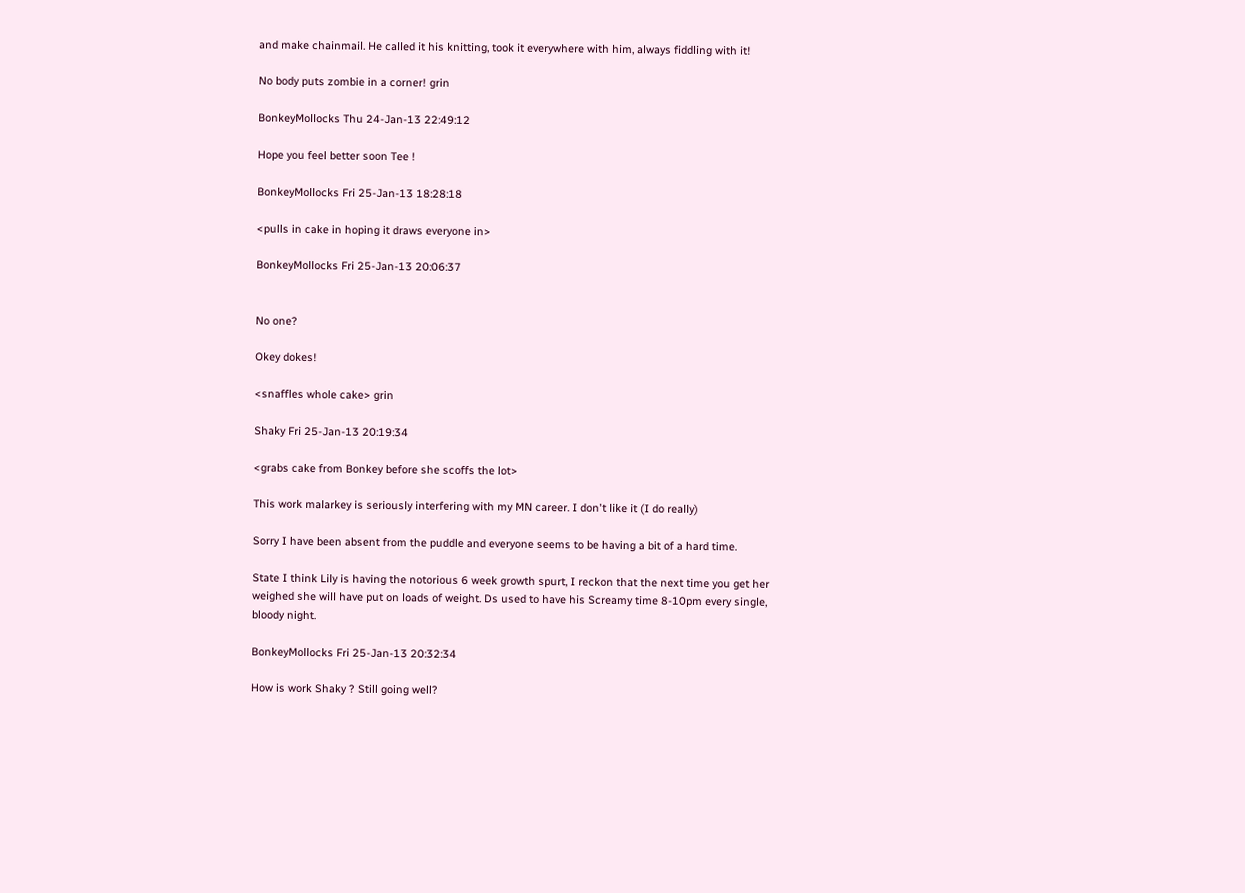and make chainmail. He called it his knitting, took it everywhere with him, always fiddling with it!

No body puts zombie in a corner! grin

BonkeyMollocks Thu 24-Jan-13 22:49:12

Hope you feel better soon Tee !

BonkeyMollocks Fri 25-Jan-13 18:28:18

<pulls in cake in hoping it draws everyone in>

BonkeyMollocks Fri 25-Jan-13 20:06:37


No one?

Okey dokes!

<snaffles whole cake> grin

Shaky Fri 25-Jan-13 20:19:34

<grabs cake from Bonkey before she scoffs the lot>

This work malarkey is seriously interfering with my MN career. I don't like it (I do really)

Sorry I have been absent from the puddle and everyone seems to be having a bit of a hard time.

State I think Lily is having the notorious 6 week growth spurt, I reckon that the next time you get her weighed she will have put on loads of weight. Ds used to have his Screamy time 8-10pm every single, bloody night.

BonkeyMollocks Fri 25-Jan-13 20:32:34

How is work Shaky ? Still going well?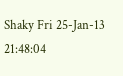Shaky Fri 25-Jan-13 21:48:04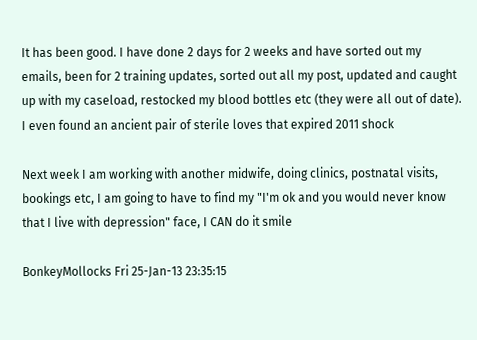It has been good. I have done 2 days for 2 weeks and have sorted out my emails, been for 2 training updates, sorted out all my post, updated and caught up with my caseload, restocked my blood bottles etc (they were all out of date). I even found an ancient pair of sterile loves that expired 2011 shock

Next week I am working with another midwife, doing clinics, postnatal visits, bookings etc, I am going to have to find my "I'm ok and you would never know that I live with depression" face, I CAN do it smile

BonkeyMollocks Fri 25-Jan-13 23:35:15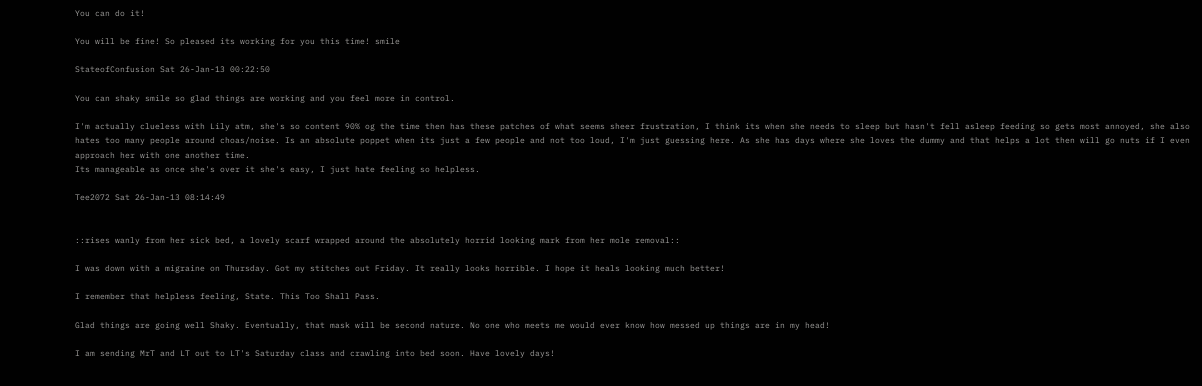You can do it!

You will be fine! So pleased its working for you this time! smile

StateofConfusion Sat 26-Jan-13 00:22:50

You can shaky smile so glad things are working and you feel more in control.

I'm actually clueless with Lily atm, she's so content 90% og the time then has these patches of what seems sheer frustration, I think its when she needs to sleep but hasn't fell asleep feeding so gets most annoyed, she also hates too many people around choas/noise. Is an absolute poppet when its just a few people and not too loud, I'm just guessing here. As she has days where she loves the dummy and that helps a lot then will go nuts if I even approach her with one another time.
Its manageable as once she's over it she's easy, I just hate feeling so helpless.

Tee2072 Sat 26-Jan-13 08:14:49


::rises wanly from her sick bed, a lovely scarf wrapped around the absolutely horrid looking mark from her mole removal::

I was down with a migraine on Thursday. Got my stitches out Friday. It really looks horrible. I hope it heals looking much better!

I remember that helpless feeling, State. This Too Shall Pass.

Glad things are going well Shaky. Eventually, that mask will be second nature. No one who meets me would ever know how messed up things are in my head!

I am sending MrT and LT out to LT's Saturday class and crawling into bed soon. Have lovely days!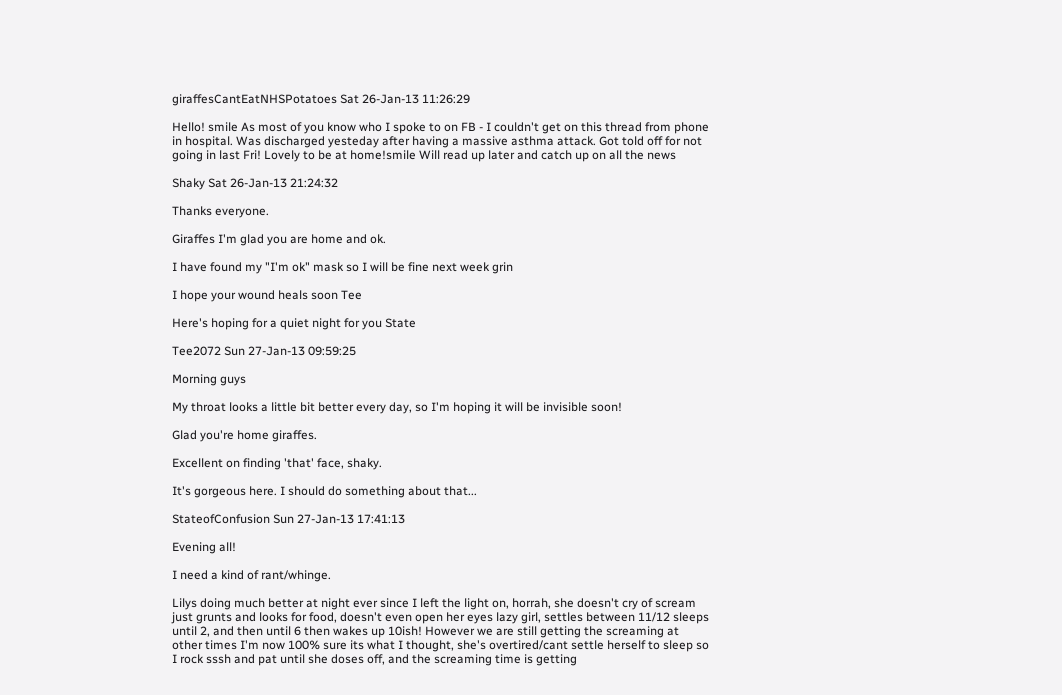giraffesCantEatNHSPotatoes Sat 26-Jan-13 11:26:29

Hello! smile As most of you know who I spoke to on FB - I couldn't get on this thread from phone in hospital. Was discharged yesteday after having a massive asthma attack. Got told off for not going in last Fri! Lovely to be at home!smile Will read up later and catch up on all the news

Shaky Sat 26-Jan-13 21:24:32

Thanks everyone.

Giraffes I'm glad you are home and ok.

I have found my "I'm ok" mask so I will be fine next week grin

I hope your wound heals soon Tee

Here's hoping for a quiet night for you State

Tee2072 Sun 27-Jan-13 09:59:25

Morning guys

My throat looks a little bit better every day, so I'm hoping it will be invisible soon!

Glad you're home giraffes.

Excellent on finding 'that' face, shaky.

It's gorgeous here. I should do something about that...

StateofConfusion Sun 27-Jan-13 17:41:13

Evening all!

I need a kind of rant/whinge.

Lilys doing much better at night ever since I left the light on, horrah, she doesn't cry of scream just grunts and looks for food, doesn't even open her eyes lazy girl, settles between 11/12 sleeps until 2, and then until 6 then wakes up 10ish! However we are still getting the screaming at other times I'm now 100% sure its what I thought, she's overtired/cant settle herself to sleep so I rock sssh and pat until she doses off, and the screaming time is getting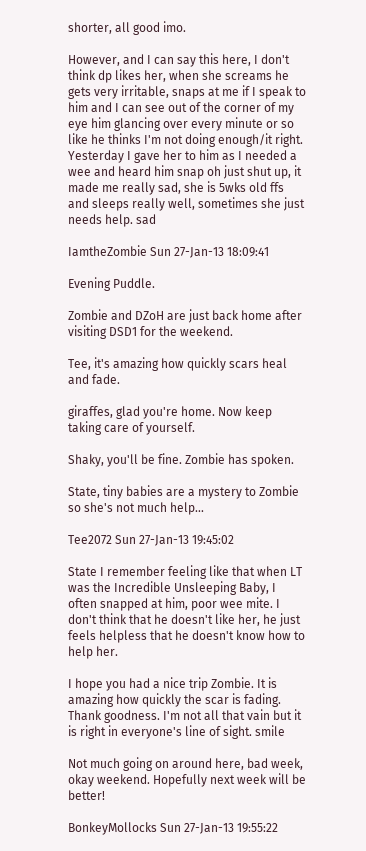shorter, all good imo.

However, and I can say this here, I don't think dp likes her, when she screams he gets very irritable, snaps at me if I speak to him and I can see out of the corner of my eye him glancing over every minute or so like he thinks I'm not doing enough/it right. Yesterday I gave her to him as I needed a wee and heard him snap oh just shut up, it made me really sad, she is 5wks old ffs and sleeps really well, sometimes she just needs help. sad

IamtheZombie Sun 27-Jan-13 18:09:41

Evening Puddle.

Zombie and DZoH are just back home after visiting DSD1 for the weekend.

Tee, it's amazing how quickly scars heal and fade.

giraffes, glad you're home. Now keep taking care of yourself.

Shaky, you'll be fine. Zombie has spoken.

State, tiny babies are a mystery to Zombie so she's not much help...

Tee2072 Sun 27-Jan-13 19:45:02

State I remember feeling like that when LT was the Incredible Unsleeping Baby, I often snapped at him, poor wee mite. I don't think that he doesn't like her, he just feels helpless that he doesn't know how to help her.

I hope you had a nice trip Zombie. It is amazing how quickly the scar is fading. Thank goodness. I'm not all that vain but it is right in everyone's line of sight. smile

Not much going on around here, bad week, okay weekend. Hopefully next week will be better!

BonkeyMollocks Sun 27-Jan-13 19:55:22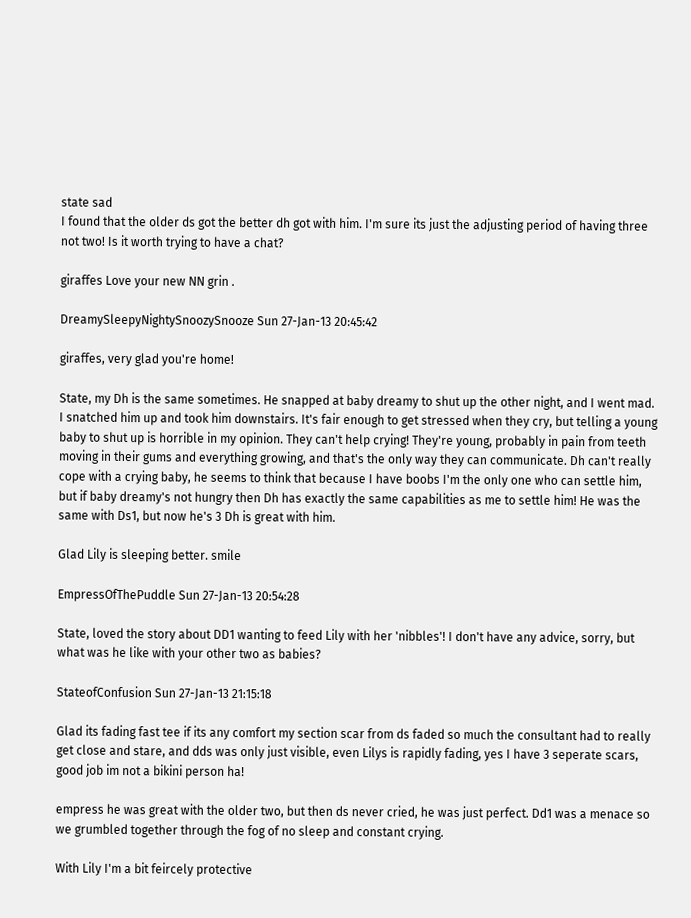state sad
I found that the older ds got the better dh got with him. I'm sure its just the adjusting period of having three not two! Is it worth trying to have a chat?

giraffes Love your new NN grin .

DreamySleepyNightySnoozySnooze Sun 27-Jan-13 20:45:42

giraffes, very glad you're home!

State, my Dh is the same sometimes. He snapped at baby dreamy to shut up the other night, and I went mad. I snatched him up and took him downstairs. It's fair enough to get stressed when they cry, but telling a young baby to shut up is horrible in my opinion. They can't help crying! They're young, probably in pain from teeth moving in their gums and everything growing, and that's the only way they can communicate. Dh can't really cope with a crying baby, he seems to think that because I have boobs I'm the only one who can settle him, but if baby dreamy's not hungry then Dh has exactly the same capabilities as me to settle him! He was the same with Ds1, but now he's 3 Dh is great with him.

Glad Lily is sleeping better. smile

EmpressOfThePuddle Sun 27-Jan-13 20:54:28

State, loved the story about DD1 wanting to feed Lily with her 'nibbles'! I don't have any advice, sorry, but what was he like with your other two as babies?

StateofConfusion Sun 27-Jan-13 21:15:18

Glad its fading fast tee if its any comfort my section scar from ds faded so much the consultant had to really get close and stare, and dds was only just visible, even Lilys is rapidly fading, yes I have 3 seperate scars, good job im not a bikini person ha!

empress he was great with the older two, but then ds never cried, he was just perfect. Dd1 was a menace so we grumbled together through the fog of no sleep and constant crying.

With Lily I'm a bit feircely protective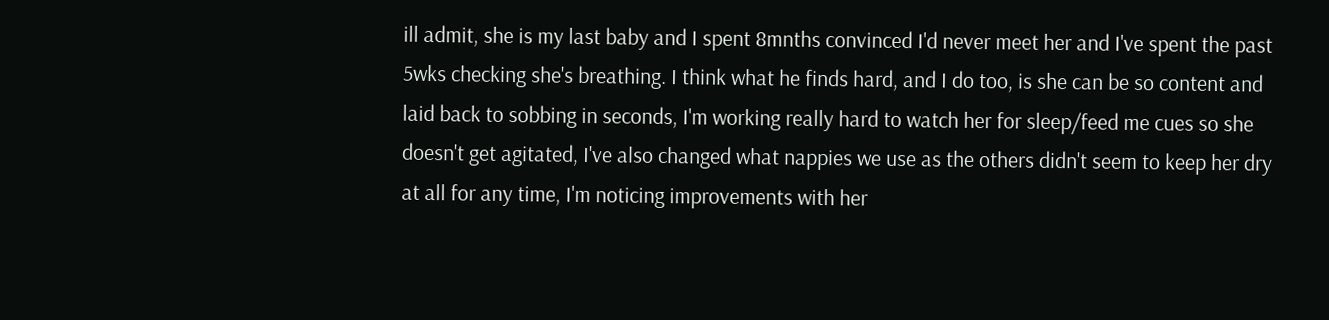ill admit, she is my last baby and I spent 8mnths convinced I'd never meet her and I've spent the past 5wks checking she's breathing. I think what he finds hard, and I do too, is she can be so content and laid back to sobbing in seconds, I'm working really hard to watch her for sleep/feed me cues so she doesn't get agitated, I've also changed what nappies we use as the others didn't seem to keep her dry at all for any time, I'm noticing improvements with her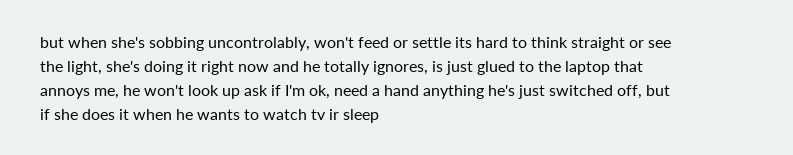but when she's sobbing uncontrolably, won't feed or settle its hard to think straight or see the light, she's doing it right now and he totally ignores, is just glued to the laptop that annoys me, he won't look up ask if I'm ok, need a hand anything he's just switched off, but if she does it when he wants to watch tv ir sleep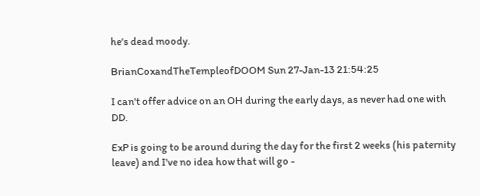he's dead moody.

BrianCoxandTheTempleofDOOM Sun 27-Jan-13 21:54:25

I can't offer advice on an OH during the early days, as never had one with DD.

ExP is going to be around during the day for the first 2 weeks (his paternity leave) and I've no idea how that will go -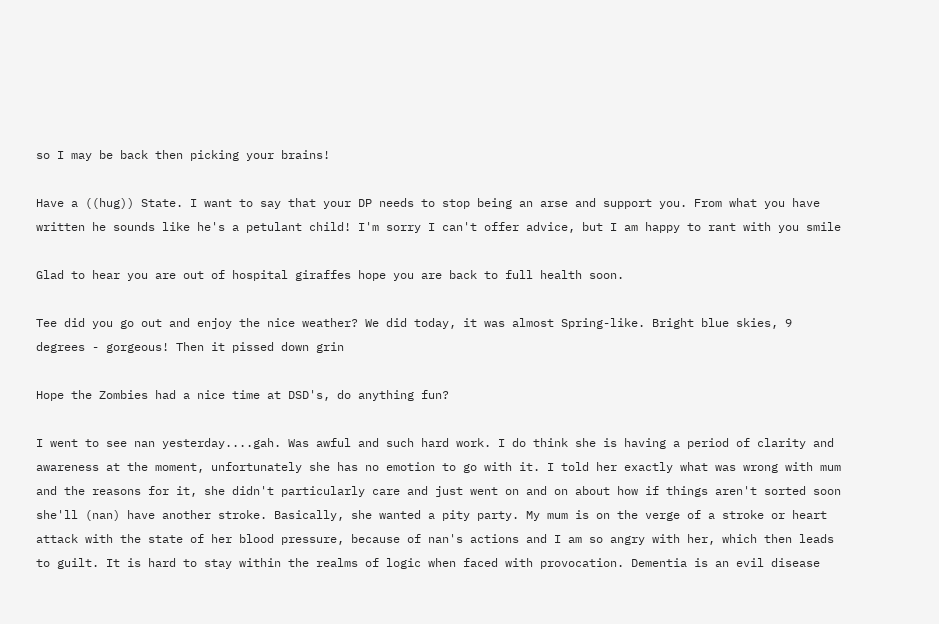so I may be back then picking your brains!

Have a ((hug)) State. I want to say that your DP needs to stop being an arse and support you. From what you have written he sounds like he's a petulant child! I'm sorry I can't offer advice, but I am happy to rant with you smile

Glad to hear you are out of hospital giraffes hope you are back to full health soon.

Tee did you go out and enjoy the nice weather? We did today, it was almost Spring-like. Bright blue skies, 9 degrees - gorgeous! Then it pissed down grin

Hope the Zombies had a nice time at DSD's, do anything fun?

I went to see nan yesterday....gah. Was awful and such hard work. I do think she is having a period of clarity and awareness at the moment, unfortunately she has no emotion to go with it. I told her exactly what was wrong with mum and the reasons for it, she didn't particularly care and just went on and on about how if things aren't sorted soon she'll (nan) have another stroke. Basically, she wanted a pity party. My mum is on the verge of a stroke or heart attack with the state of her blood pressure, because of nan's actions and I am so angry with her, which then leads to guilt. It is hard to stay within the realms of logic when faced with provocation. Dementia is an evil disease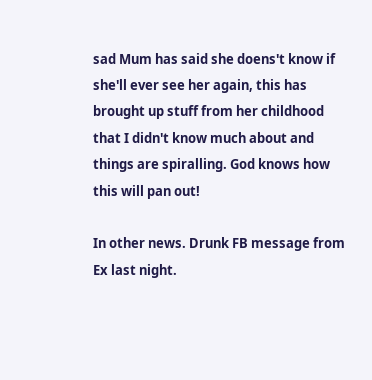sad Mum has said she doens't know if she'll ever see her again, this has brought up stuff from her childhood that I didn't know much about and things are spiralling. God knows how this will pan out!

In other news. Drunk FB message from Ex last night.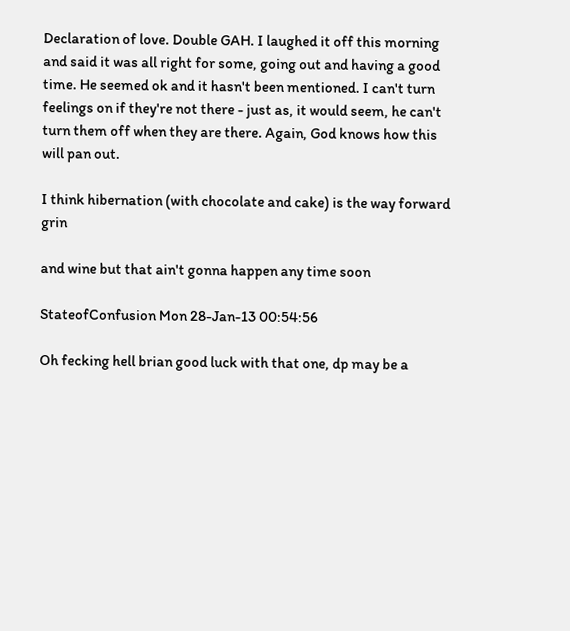Declaration of love. Double GAH. I laughed it off this morning and said it was all right for some, going out and having a good time. He seemed ok and it hasn't been mentioned. I can't turn feelings on if they're not there - just as, it would seem, he can't turn them off when they are there. Again, God knows how this will pan out.

I think hibernation (with chocolate and cake) is the way forward grin

and wine but that ain't gonna happen any time soon

StateofConfusion Mon 28-Jan-13 00:54:56

Oh fecking hell brian good luck with that one, dp may be a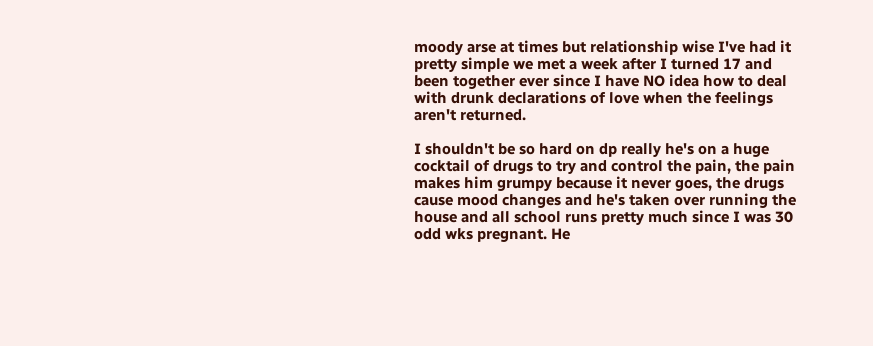moody arse at times but relationship wise I've had it pretty simple we met a week after I turned 17 and been together ever since I have NO idea how to deal with drunk declarations of love when the feelings aren't returned.

I shouldn't be so hard on dp really he's on a huge cocktail of drugs to try and control the pain, the pain makes him grumpy because it never goes, the drugs cause mood changes and he's taken over running the house and all school runs pretty much since I was 30 odd wks pregnant. He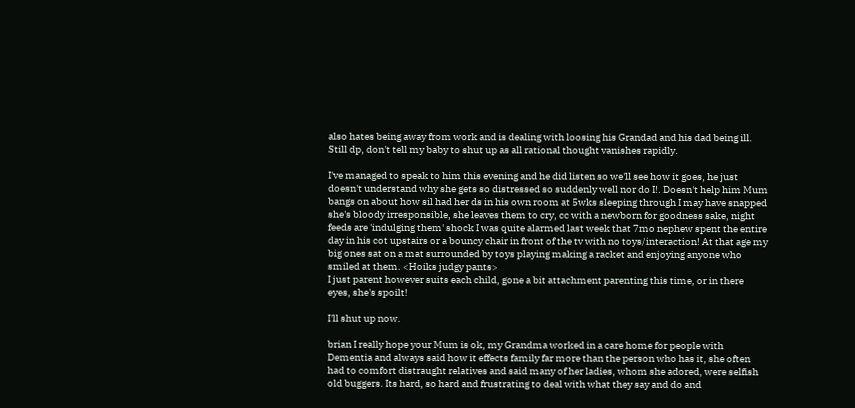also hates being away from work and is dealing with loosing his Grandad and his dad being ill. Still dp, don't tell my baby to shut up as all rational thought vanishes rapidly.

I've managed to speak to him this evening and he did listen so we'll see how it goes, he just doesn't understand why she gets so distressed so suddenly well nor do I!. Doesn't help him Mum bangs on about how sil had her ds in his own room at 5wks sleeping through I may have snapped she's bloody irresponsible, she leaves them to cry, cc with a newborn for goodness sake, night feeds are 'indulging them' shock I was quite alarmed last week that 7mo nephew spent the entire day in his cot upstairs or a bouncy chair in front of the tv with no toys/interaction! At that age my big ones sat on a mat surrounded by toys playing making a racket and enjoying anyone who smiled at them. <Hoiks judgy pants>
I just parent however suits each child, gone a bit attachment parenting this time, or in there eyes, she's spoilt!

I'll shut up now.

brian I really hope your Mum is ok, my Grandma worked in a care home for people with Dementia and always said how it effects family far more than the person who has it, she often had to comfort distraught relatives and said many of her ladies, whom she adored, were selfish old buggers. Its hard, so hard and frustrating to deal with what they say and do and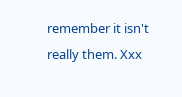remember it isn't really them. Xxx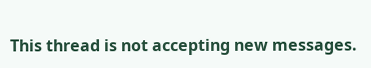This thread is not accepting new messages.